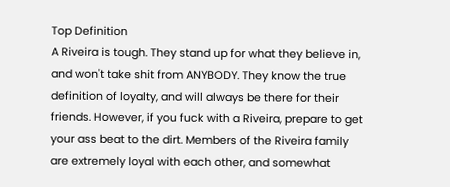Top Definition
A Riveira is tough. They stand up for what they believe in, and won't take shit from ANYBODY. They know the true definition of loyalty, and will always be there for their friends. However, if you fuck with a Riveira, prepare to get your ass beat to the dirt. Members of the Riveira family are extremely loyal with each other, and somewhat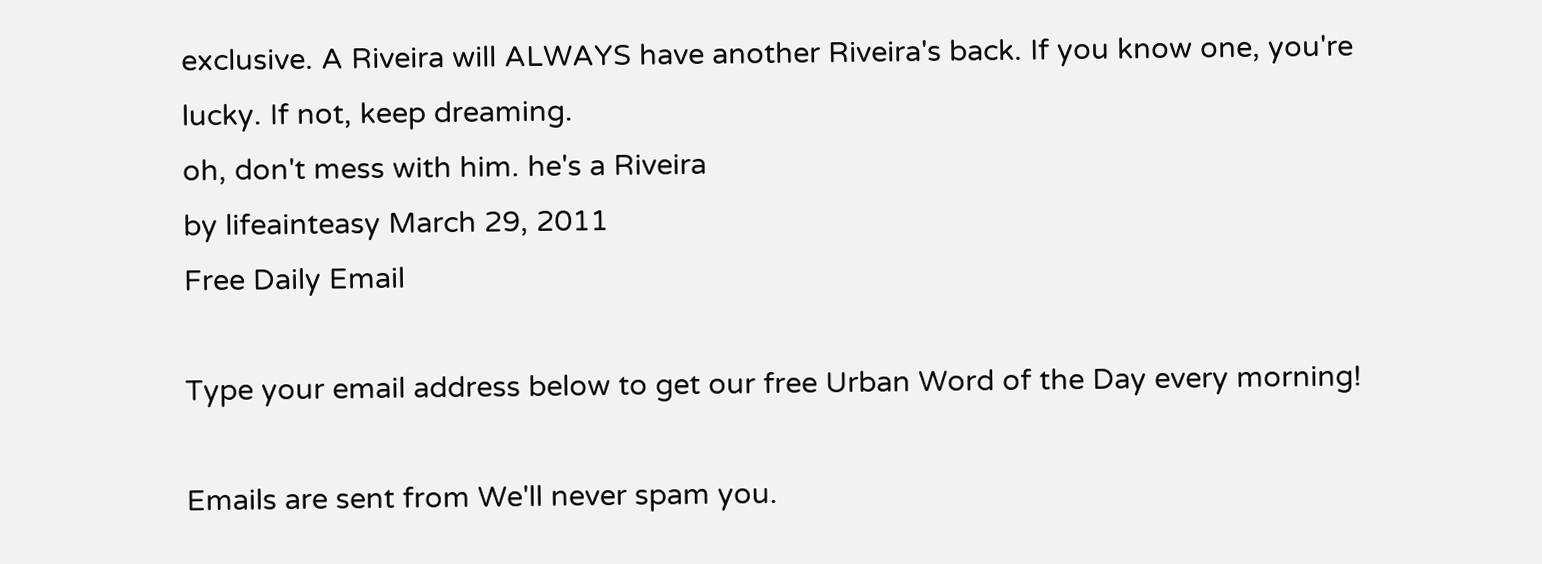exclusive. A Riveira will ALWAYS have another Riveira's back. If you know one, you're lucky. If not, keep dreaming.
oh, don't mess with him. he's a Riveira
by lifeainteasy March 29, 2011
Free Daily Email

Type your email address below to get our free Urban Word of the Day every morning!

Emails are sent from We'll never spam you.